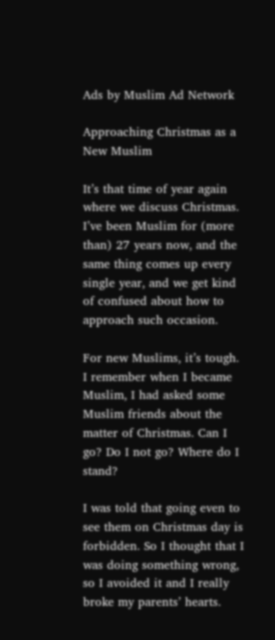Ads by Muslim Ad Network

Approaching Christmas as a New Muslim

It’s that time of year again where we discuss Christmas. I’ve been Muslim for (more than) 27 years now, and the same thing comes up every single year, and we get kind of confused about how to approach such occasion.

For new Muslims, it’s tough. I remember when I became Muslim, I had asked some Muslim friends about the matter of Christmas. Can I go? Do I not go? Where do I stand?

I was told that going even to see them on Christmas day is forbidden. So I thought that I was doing something wrong, so I avoided it and I really broke my parents’ hearts.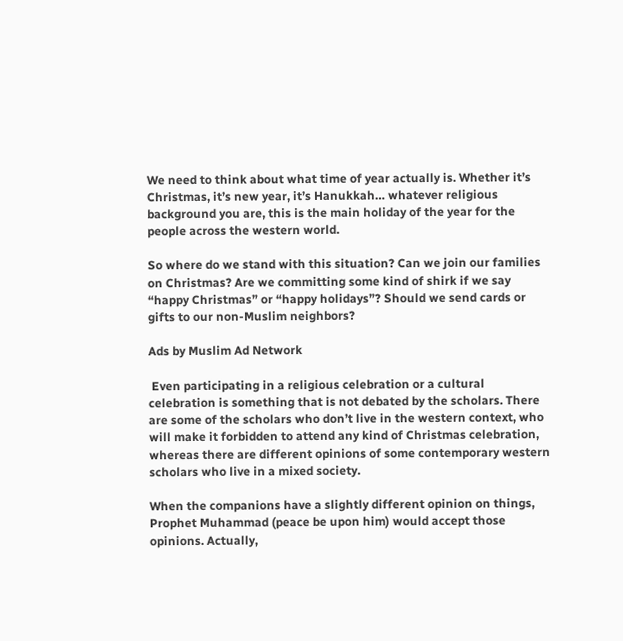We need to think about what time of year actually is. Whether it’s Christmas, it’s new year, it’s Hanukkah… whatever religious background you are, this is the main holiday of the year for the people across the western world.

So where do we stand with this situation? Can we join our families on Christmas? Are we committing some kind of shirk if we say “happy Christmas” or “happy holidays”? Should we send cards or gifts to our non-Muslim neighbors?

Ads by Muslim Ad Network

 Even participating in a religious celebration or a cultural celebration is something that is not debated by the scholars. There are some of the scholars who don’t live in the western context, who will make it forbidden to attend any kind of Christmas celebration, whereas there are different opinions of some contemporary western scholars who live in a mixed society.

When the companions have a slightly different opinion on things, Prophet Muhammad (peace be upon him) would accept those opinions. Actually,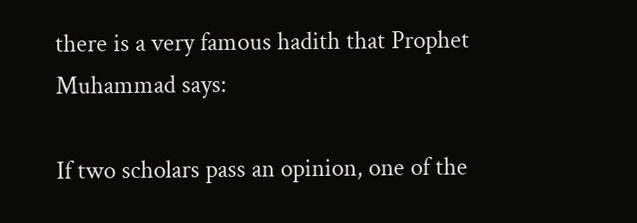there is a very famous hadith that Prophet Muhammad says:

If two scholars pass an opinion, one of the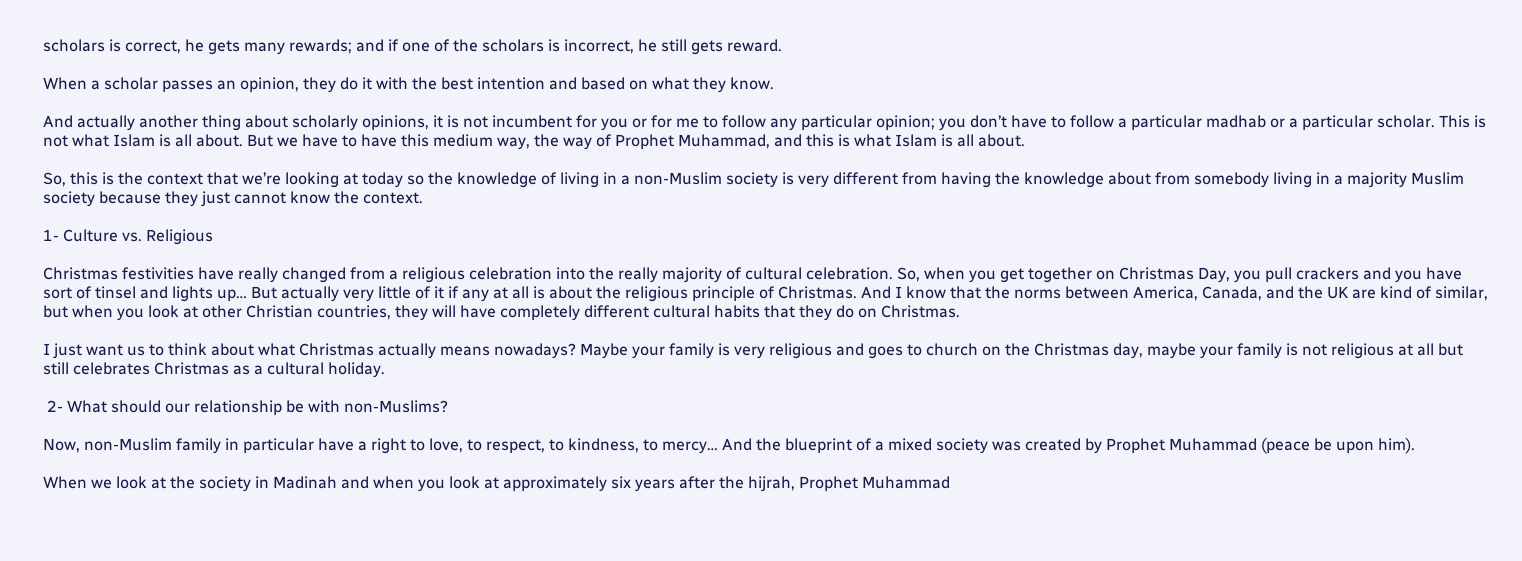scholars is correct, he gets many rewards; and if one of the scholars is incorrect, he still gets reward.

When a scholar passes an opinion, they do it with the best intention and based on what they know.

And actually another thing about scholarly opinions, it is not incumbent for you or for me to follow any particular opinion; you don’t have to follow a particular madhab or a particular scholar. This is not what Islam is all about. But we have to have this medium way, the way of Prophet Muhammad, and this is what Islam is all about.

So, this is the context that we’re looking at today so the knowledge of living in a non-Muslim society is very different from having the knowledge about from somebody living in a majority Muslim society because they just cannot know the context.

1- Culture vs. Religious

Christmas festivities have really changed from a religious celebration into the really majority of cultural celebration. So, when you get together on Christmas Day, you pull crackers and you have sort of tinsel and lights up… But actually very little of it if any at all is about the religious principle of Christmas. And I know that the norms between America, Canada, and the UK are kind of similar, but when you look at other Christian countries, they will have completely different cultural habits that they do on Christmas.

I just want us to think about what Christmas actually means nowadays? Maybe your family is very religious and goes to church on the Christmas day, maybe your family is not religious at all but still celebrates Christmas as a cultural holiday.

 2- What should our relationship be with non-Muslims?

Now, non-Muslim family in particular have a right to love, to respect, to kindness, to mercy… And the blueprint of a mixed society was created by Prophet Muhammad (peace be upon him).

When we look at the society in Madinah and when you look at approximately six years after the hijrah, Prophet Muhammad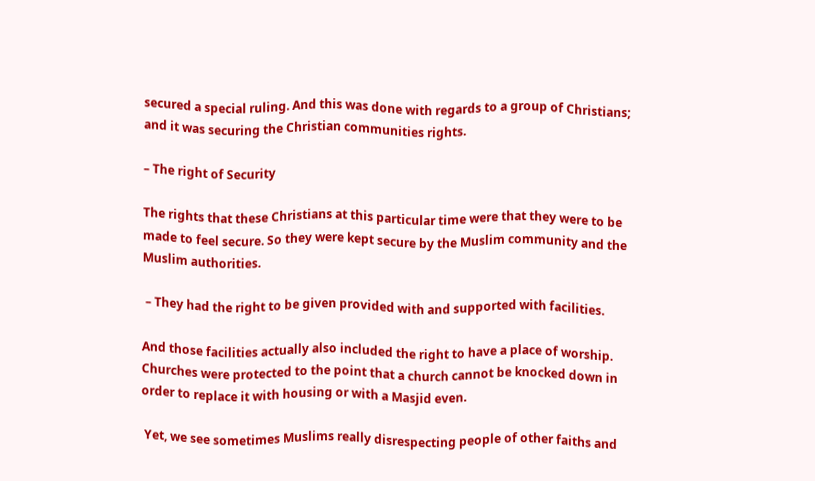secured a special ruling. And this was done with regards to a group of Christians; and it was securing the Christian communities rights.

– The right of Security

The rights that these Christians at this particular time were that they were to be made to feel secure. So they were kept secure by the Muslim community and the Muslim authorities.

 – They had the right to be given provided with and supported with facilities.

And those facilities actually also included the right to have a place of worship. Churches were protected to the point that a church cannot be knocked down in order to replace it with housing or with a Masjid even.

 Yet, we see sometimes Muslims really disrespecting people of other faiths and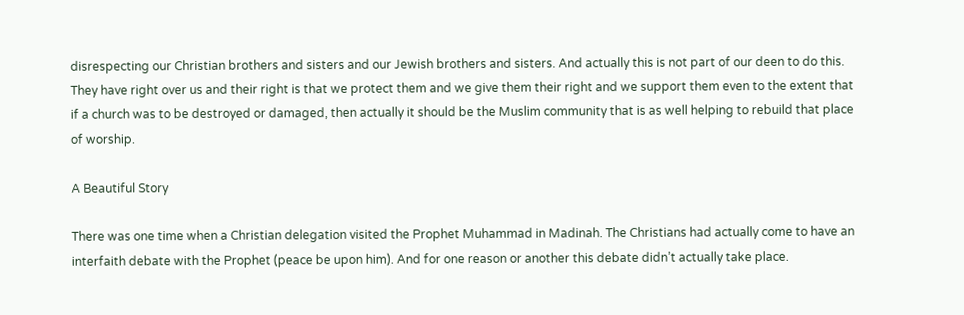disrespecting our Christian brothers and sisters and our Jewish brothers and sisters. And actually this is not part of our deen to do this. They have right over us and their right is that we protect them and we give them their right and we support them even to the extent that if a church was to be destroyed or damaged, then actually it should be the Muslim community that is as well helping to rebuild that place of worship.

A Beautiful Story

There was one time when a Christian delegation visited the Prophet Muhammad in Madinah. The Christians had actually come to have an interfaith debate with the Prophet (peace be upon him). And for one reason or another this debate didn’t actually take place.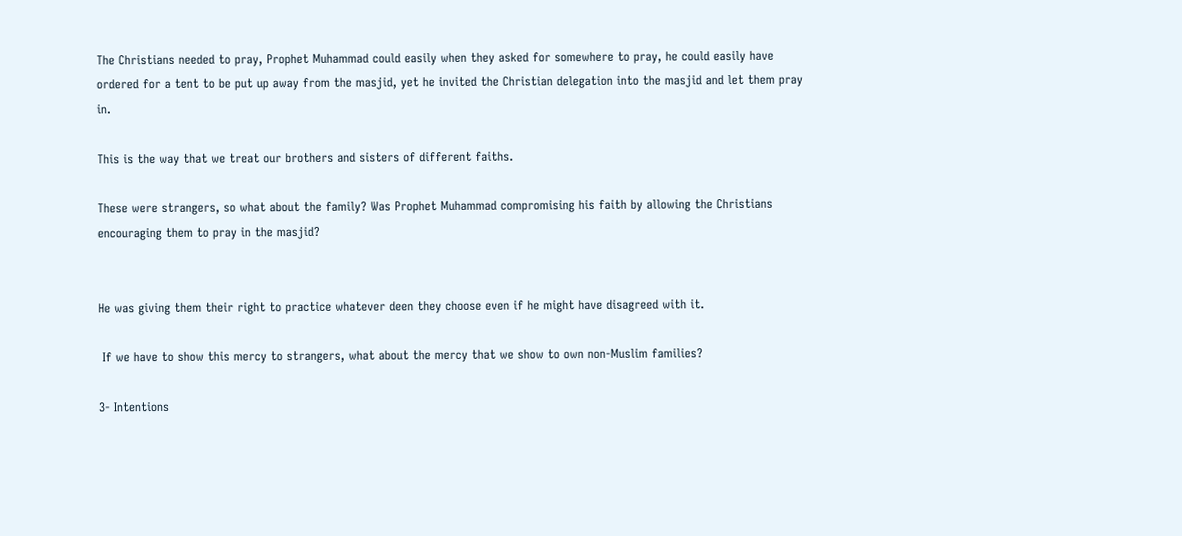The Christians needed to pray, Prophet Muhammad could easily when they asked for somewhere to pray, he could easily have ordered for a tent to be put up away from the masjid, yet he invited the Christian delegation into the masjid and let them pray in.

This is the way that we treat our brothers and sisters of different faiths.

These were strangers, so what about the family? Was Prophet Muhammad compromising his faith by allowing the Christians encouraging them to pray in the masjid?


He was giving them their right to practice whatever deen they choose even if he might have disagreed with it.

 If we have to show this mercy to strangers, what about the mercy that we show to own non-Muslim families?

3- Intentions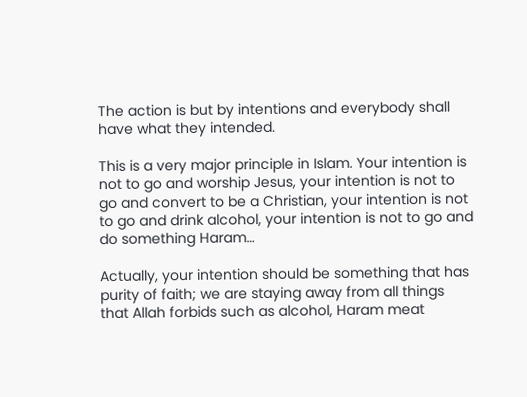The action is but by intentions and everybody shall have what they intended.

This is a very major principle in Islam. Your intention is not to go and worship Jesus, your intention is not to go and convert to be a Christian, your intention is not to go and drink alcohol, your intention is not to go and do something Haram…

Actually, your intention should be something that has purity of faith; we are staying away from all things that Allah forbids such as alcohol, Haram meat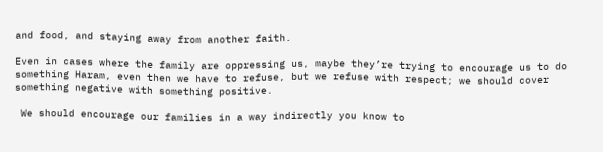and food, and staying away from another faith.

Even in cases where the family are oppressing us, maybe they’re trying to encourage us to do something Haram, even then we have to refuse, but we refuse with respect; we should cover something negative with something positive.

 We should encourage our families in a way indirectly you know to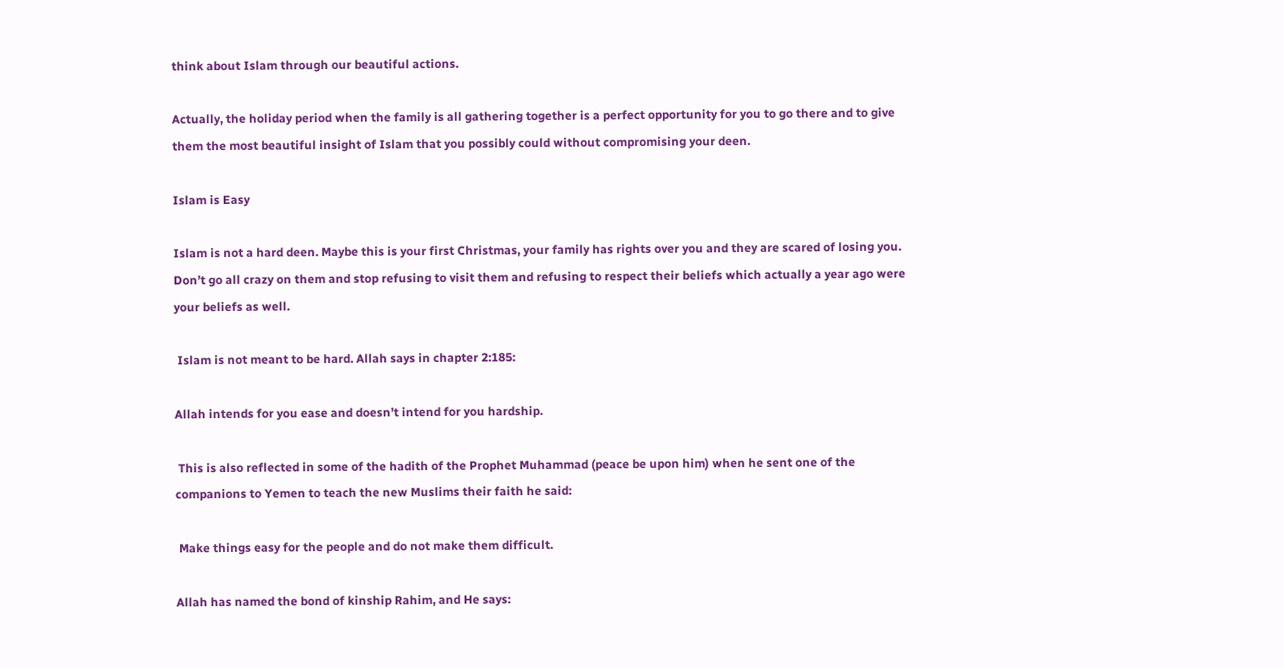think about Islam through our beautiful actions.

Actually, the holiday period when the family is all gathering together is a perfect opportunity for you to go there and to give them the most beautiful insight of Islam that you possibly could without compromising your deen.

Islam is Easy

Islam is not a hard deen. Maybe this is your first Christmas, your family has rights over you and they are scared of losing you. Don’t go all crazy on them and stop refusing to visit them and refusing to respect their beliefs which actually a year ago were your beliefs as well.

 Islam is not meant to be hard. Allah says in chapter 2:185:

Allah intends for you ease and doesn’t intend for you hardship.

 This is also reflected in some of the hadith of the Prophet Muhammad (peace be upon him) when he sent one of the companions to Yemen to teach the new Muslims their faith he said:

 Make things easy for the people and do not make them difficult.

Allah has named the bond of kinship Rahim, and He says: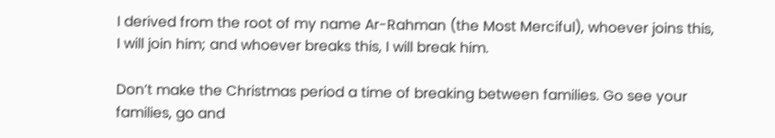I derived from the root of my name Ar-Rahman (the Most Merciful), whoever joins this, I will join him; and whoever breaks this, I will break him.

Don’t make the Christmas period a time of breaking between families. Go see your families, go and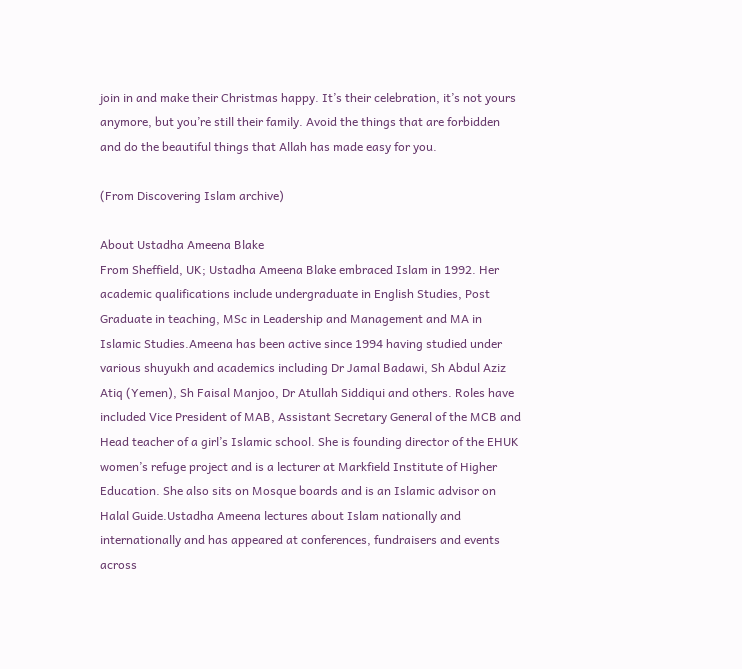join in and make their Christmas happy. It’s their celebration, it’s not yours anymore, but you’re still their family. Avoid the things that are forbidden and do the beautiful things that Allah has made easy for you.

(From Discovering Islam archive)

About Ustadha Ameena Blake
From Sheffield, UK; Ustadha Ameena Blake embraced Islam in 1992. Her academic qualifications include undergraduate in English Studies, Post Graduate in teaching, MSc in Leadership and Management and MA in Islamic Studies.Ameena has been active since 1994 having studied under various shuyukh and academics including Dr Jamal Badawi, Sh Abdul Aziz Atiq (Yemen), Sh Faisal Manjoo, Dr Atullah Siddiqui and others. Roles have included Vice President of MAB, Assistant Secretary General of the MCB and Head teacher of a girl’s Islamic school. She is founding director of the EHUK women’s refuge project and is a lecturer at Markfield Institute of Higher Education. She also sits on Mosque boards and is an Islamic advisor on Halal Guide.Ustadha Ameena lectures about Islam nationally and internationally and has appeared at conferences, fundraisers and events across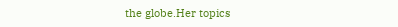the globe.Her topics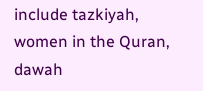include tazkiyah, women in the Quran, dawah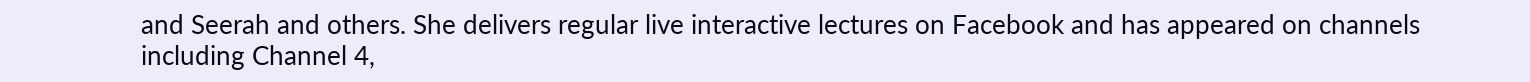and Seerah and others. She delivers regular live interactive lectures on Facebook and has appeared on channels including Channel 4,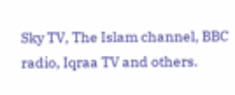Sky TV, The Islam channel, BBC radio, Iqraa TV and others.